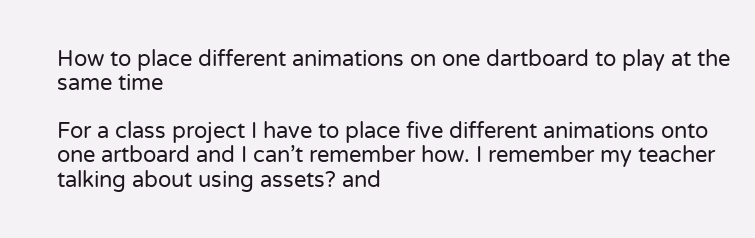How to place different animations on one dartboard to play at the same time

For a class project I have to place five different animations onto one artboard and I can’t remember how. I remember my teacher talking about using assets? and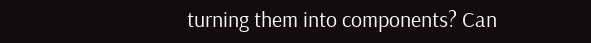turning them into components? Can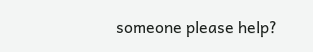someone please help?